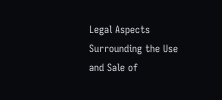Legal Aspects Surrounding the Use and Sale of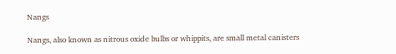Nangs

Nangs, also known as nitrous oxide bulbs or whippits, are small metal canisters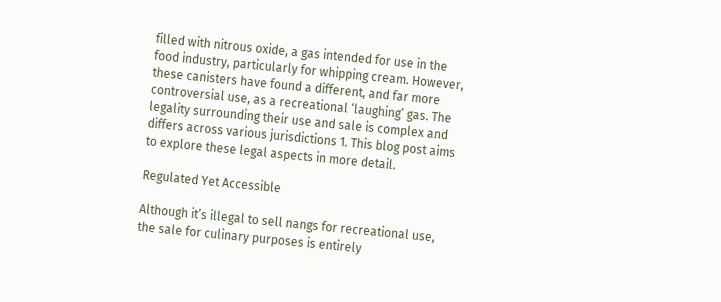filled with nitrous oxide, a gas intended for use in the food industry, particularly for whipping cream. However, these canisters have found a different, and far more controversial use, as a recreational ‘laughing’ gas. The legality surrounding their use and sale is complex and differs across various jurisdictions 1. This blog post aims to explore these legal aspects in more detail.

Regulated Yet Accessible

Although it’s illegal to sell nangs for recreational use, the sale for culinary purposes is entirely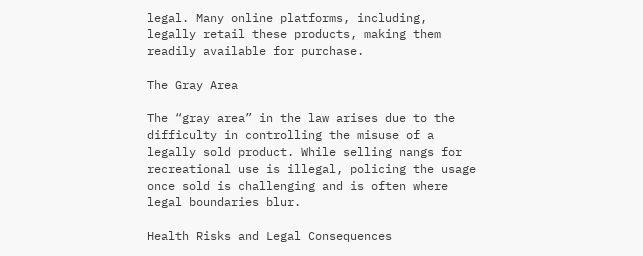legal. Many online platforms, including, legally retail these products, making them readily available for purchase.

The Gray Area

The “gray area” in the law arises due to the difficulty in controlling the misuse of a legally sold product. While selling nangs for recreational use is illegal, policing the usage once sold is challenging and is often where legal boundaries blur.

Health Risks and Legal Consequences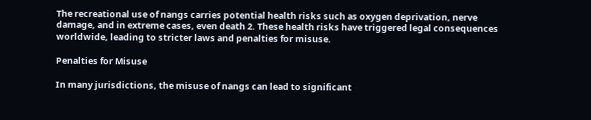The recreational use of nangs carries potential health risks such as oxygen deprivation, nerve damage, and in extreme cases, even death 2. These health risks have triggered legal consequences worldwide, leading to stricter laws and penalties for misuse.

Penalties for Misuse

In many jurisdictions, the misuse of nangs can lead to significant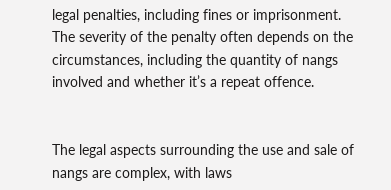legal penalties, including fines or imprisonment. The severity of the penalty often depends on the circumstances, including the quantity of nangs involved and whether it’s a repeat offence.


The legal aspects surrounding the use and sale of nangs are complex, with laws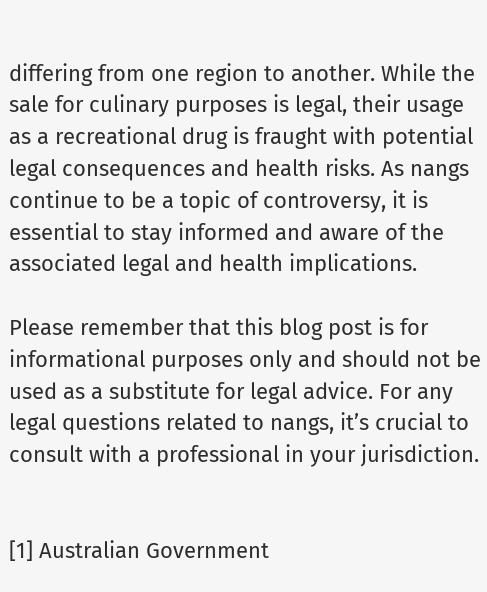differing from one region to another. While the sale for culinary purposes is legal, their usage as a recreational drug is fraught with potential legal consequences and health risks. As nangs continue to be a topic of controversy, it is essential to stay informed and aware of the associated legal and health implications.

Please remember that this blog post is for informational purposes only and should not be used as a substitute for legal advice. For any legal questions related to nangs, it’s crucial to consult with a professional in your jurisdiction.


[1] Australian Government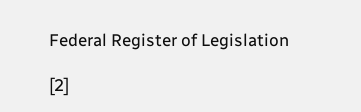Federal Register of Legislation

[2]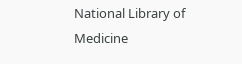National Library of Medicine